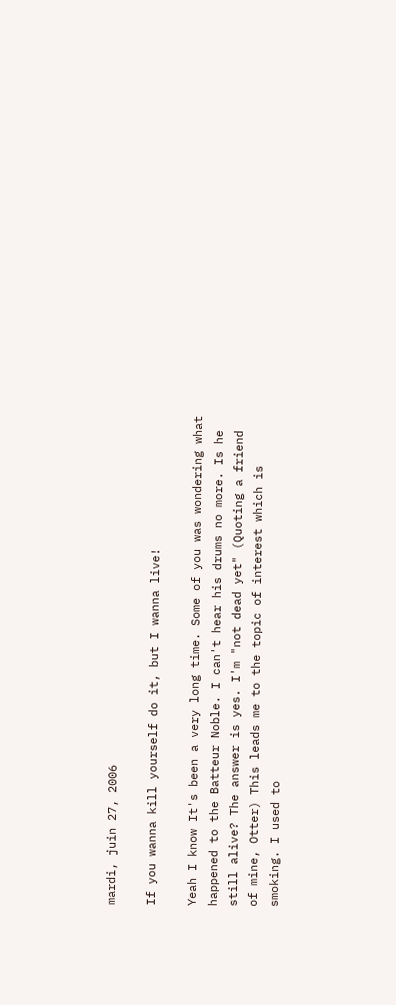mardi, juin 27, 2006

If you wanna kill yourself do it, but I wanna live!

Yeah I know It's been a very long time. Some of you was wondering what happened to the Batteur Noble. I can't hear his drums no more. Is he still alive? The answer is yes. I'm "not dead yet" (Quoting a friend of mine, Otter) This leads me to the topic of interest which is smoking. I used to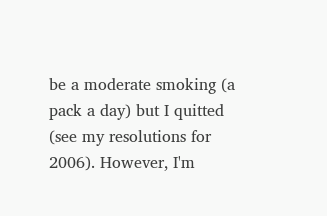be a moderate smoking (a pack a day) but I quitted (see my resolutions for 2006). However, I'm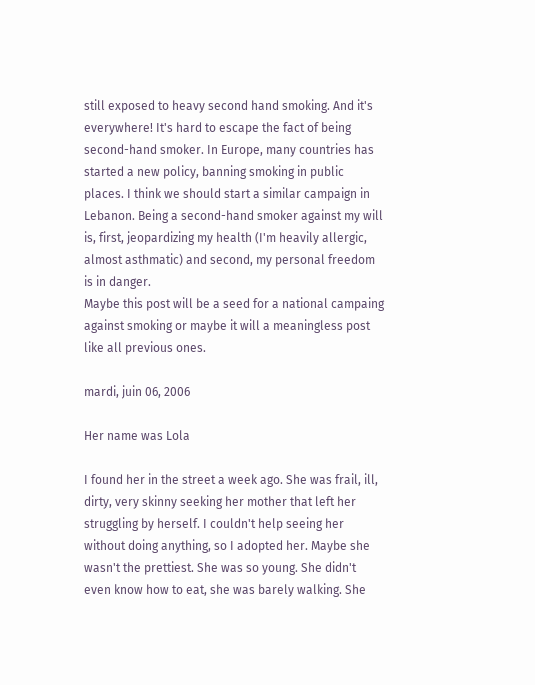still exposed to heavy second hand smoking. And it's everywhere! It's hard to escape the fact of being second-hand smoker. In Europe, many countries has started a new policy, banning smoking in public places. I think we should start a similar campaign in Lebanon. Being a second-hand smoker against my will is, first, jeopardizing my health (I'm heavily allergic, almost asthmatic) and second, my personal freedom is in danger.
Maybe this post will be a seed for a national campaing against smoking or maybe it will a meaningless post like all previous ones.

mardi, juin 06, 2006

Her name was Lola

I found her in the street a week ago. She was frail, ill, dirty, very skinny seeking her mother that left her struggling by herself. I couldn't help seeing her without doing anything, so I adopted her. Maybe she wasn't the prettiest. She was so young. She didn't even know how to eat, she was barely walking. She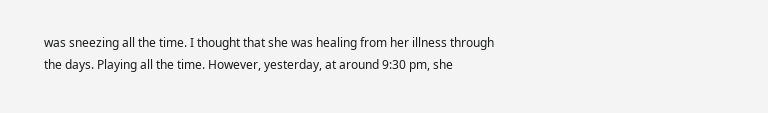was sneezing all the time. I thought that she was healing from her illness through the days. Playing all the time. However, yesterday, at around 9:30 pm, she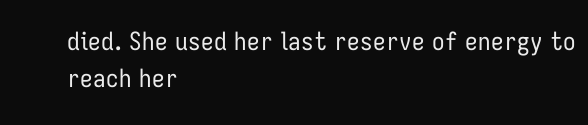died. She used her last reserve of energy to reach her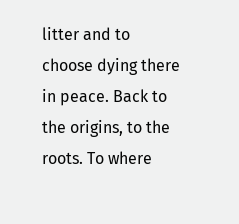litter and to choose dying there in peace. Back to the origins, to the roots. To where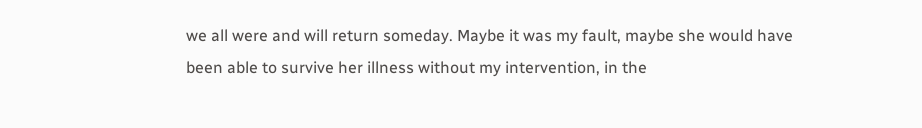we all were and will return someday. Maybe it was my fault, maybe she would have been able to survive her illness without my intervention, in the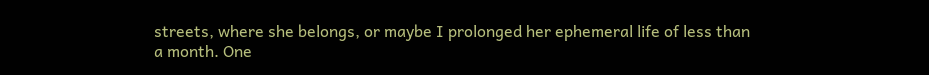streets, where she belongs, or maybe I prolonged her ephemeral life of less than a month. One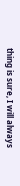thing is sure, I will always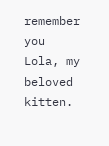remember you Lola, my beloved kitten.